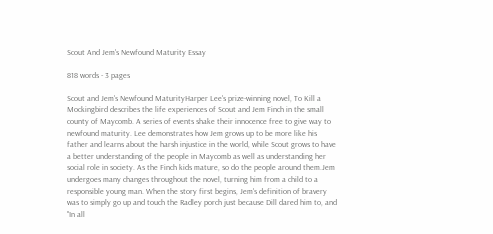Scout And Jem's Newfound Maturity Essay

818 words - 3 pages

Scout and Jem's Newfound MaturityHarper Lee's prize-winning novel, To Kill a Mockingbird describes the life experiences of Scout and Jem Finch in the small county of Maycomb. A series of events shake their innocence free to give way to newfound maturity. Lee demonstrates how Jem grows up to be more like his father and learns about the harsh injustice in the world, while Scout grows to have a better understanding of the people in Maycomb as well as understanding her social role in society. As the Finch kids mature, so do the people around them.Jem undergoes many changes throughout the novel, turning him from a child to a responsible young man. When the story first begins, Jem's definition of bravery was to simply go up and touch the Radley porch just because Dill dared him to, and "In all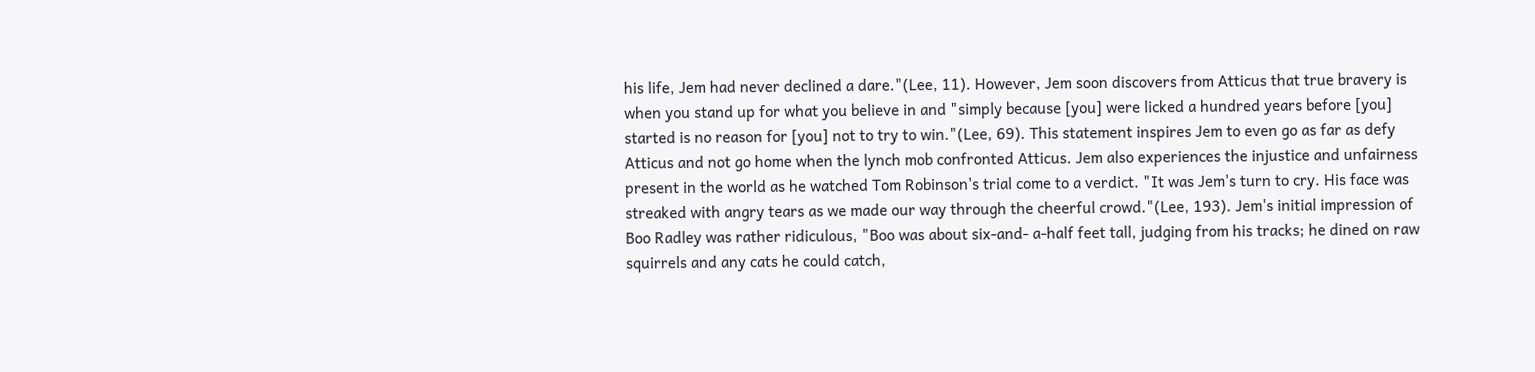his life, Jem had never declined a dare."(Lee, 11). However, Jem soon discovers from Atticus that true bravery is when you stand up for what you believe in and "simply because [you] were licked a hundred years before [you] started is no reason for [you] not to try to win."(Lee, 69). This statement inspires Jem to even go as far as defy Atticus and not go home when the lynch mob confronted Atticus. Jem also experiences the injustice and unfairness present in the world as he watched Tom Robinson's trial come to a verdict. "It was Jem's turn to cry. His face was streaked with angry tears as we made our way through the cheerful crowd."(Lee, 193). Jem's initial impression of Boo Radley was rather ridiculous, "Boo was about six-and- a-half feet tall, judging from his tracks; he dined on raw squirrels and any cats he could catch,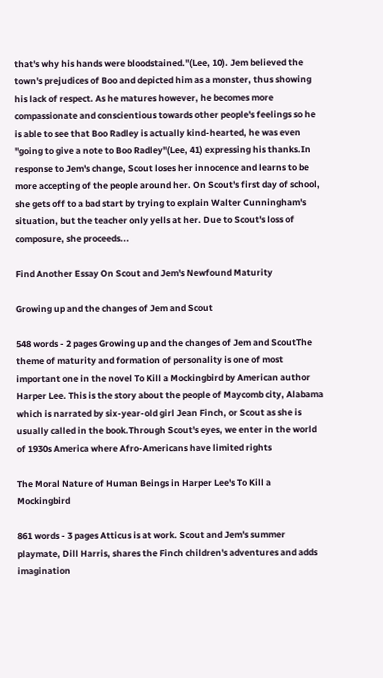that's why his hands were bloodstained."(Lee, 10). Jem believed the town's prejudices of Boo and depicted him as a monster, thus showing his lack of respect. As he matures however, he becomes more compassionate and conscientious towards other people's feelings so he is able to see that Boo Radley is actually kind-hearted, he was even "going to give a note to Boo Radley"(Lee, 41) expressing his thanks.In response to Jem's change, Scout loses her innocence and learns to be more accepting of the people around her. On Scout's first day of school, she gets off to a bad start by trying to explain Walter Cunningham's situation, but the teacher only yells at her. Due to Scout's loss of composure, she proceeds...

Find Another Essay On Scout and Jem's Newfound Maturity

Growing up and the changes of Jem and Scout

548 words - 2 pages Growing up and the changes of Jem and ScoutThe theme of maturity and formation of personality is one of most important one in the novel To Kill a Mockingbird by American author Harper Lee. This is the story about the people of Maycomb city, Alabama which is narrated by six-year-old girl Jean Finch, or Scout as she is usually called in the book.Through Scout's eyes, we enter in the world of 1930s America where Afro-Americans have limited rights

The Moral Nature of Human Beings in Harper Lee's To Kill a Mockingbird

861 words - 3 pages Atticus is at work. Scout and Jem's summer playmate, Dill Harris, shares the Finch children's adventures and adds imagination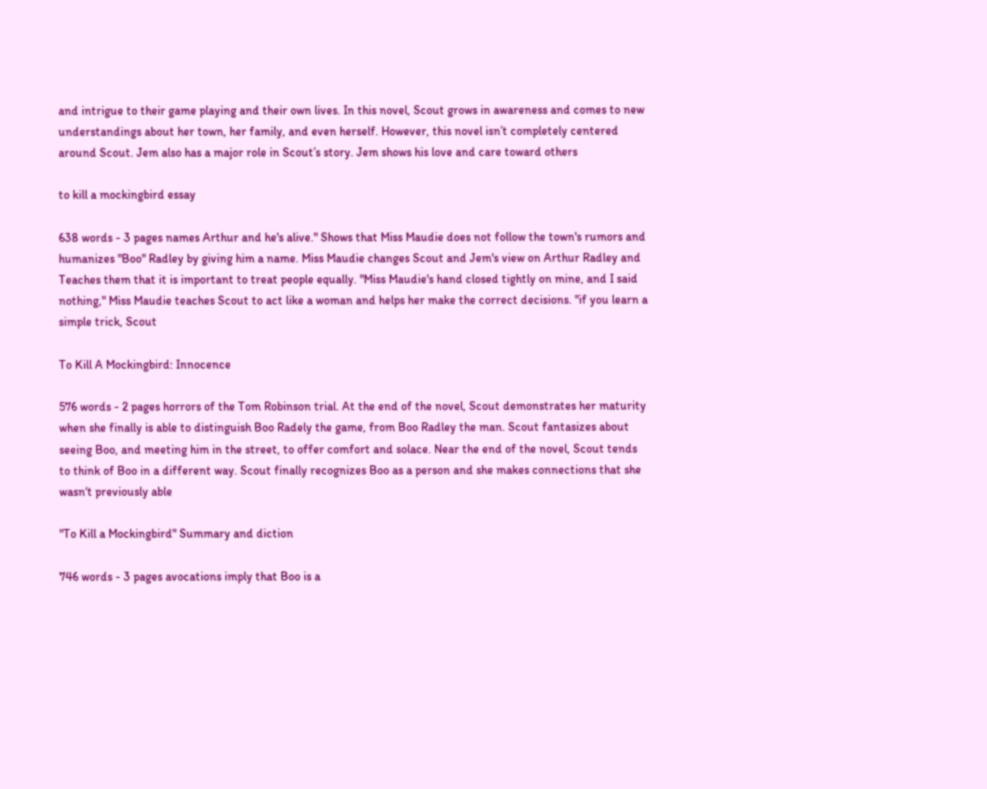and intrigue to their game playing and their own lives. In this novel, Scout grows in awareness and comes to new understandings about her town, her family, and even herself. However, this novel isn’t completely centered around Scout. Jem also has a major role in Scout’s story. Jem shows his love and care toward others

to kill a mockingbird essay

638 words - 3 pages names Arthur and he's alive." Shows that Miss Maudie does not follow the town's rumors and humanizes "Boo" Radley by giving him a name. Miss Maudie changes Scout and Jem's view on Arthur Radley and Teaches them that it is important to treat people equally. "Miss Maudie's hand closed tightly on mine, and I said nothing," Miss Maudie teaches Scout to act like a woman and helps her make the correct decisions. "if you learn a simple trick, Scout

To Kill A Mockingbird: Innocence

576 words - 2 pages horrors of the Tom Robinson trial. At the end of the novel, Scout demonstrates her maturity when she finally is able to distinguish Boo Radely the game, from Boo Radley the man. Scout fantasizes about seeing Boo, and meeting him in the street, to offer comfort and solace. Near the end of the novel, Scout tends to think of Boo in a different way. Scout finally recognizes Boo as a person and she makes connections that she wasn‘t previously able

"To Kill a Mockingbird" Summary and diction

746 words - 3 pages avocations imply that Boo is a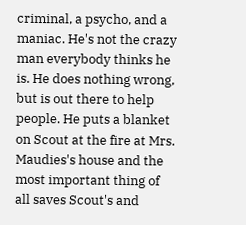criminal, a psycho, and a maniac. He's not the crazy man everybody thinks he is. He does nothing wrong, but is out there to help people. He puts a blanket on Scout at the fire at Mrs. Maudies's house and the most important thing of all saves Scout's and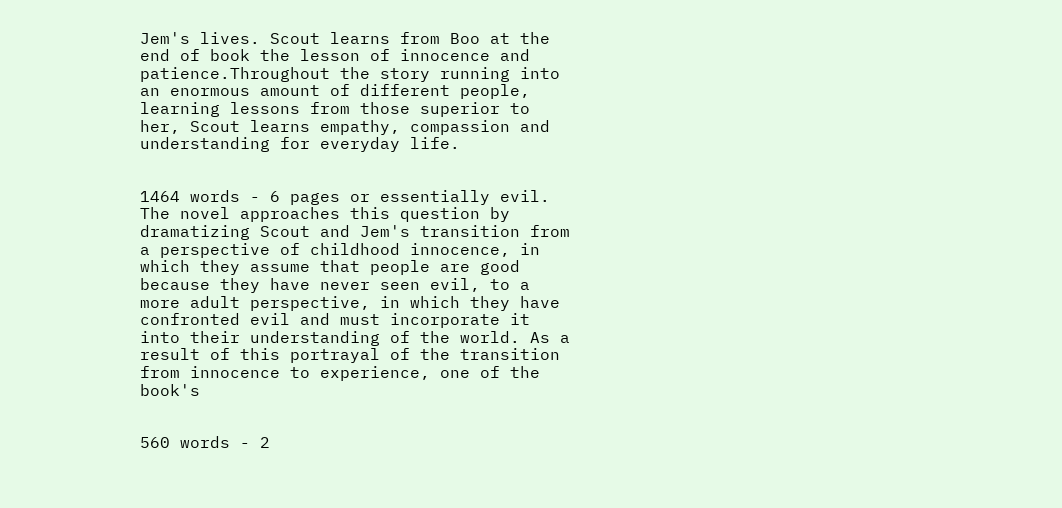Jem's lives. Scout learns from Boo at the end of book the lesson of innocence and patience.Throughout the story running into an enormous amount of different people, learning lessons from those superior to her, Scout learns empathy, compassion and understanding for everyday life.


1464 words - 6 pages or essentially evil. The novel approaches this question by dramatizing Scout and Jem's transition from a perspective of childhood innocence, in which they assume that people are good because they have never seen evil, to a more adult perspective, in which they have confronted evil and must incorporate it into their understanding of the world. As a result of this portrayal of the transition from innocence to experience, one of the book's


560 words - 2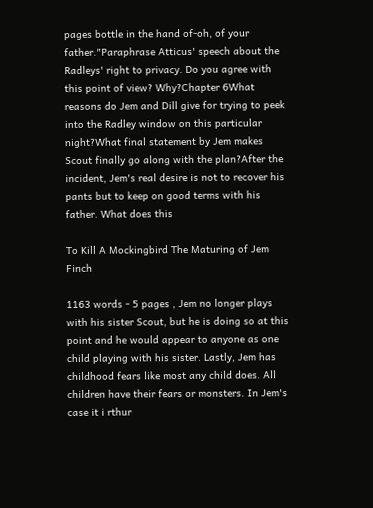pages bottle in the hand of-oh, of your father."Paraphrase Atticus' speech about the Radleys' right to privacy. Do you agree with this point of view? Why?Chapter 6What reasons do Jem and Dill give for trying to peek into the Radley window on this particular night?What final statement by Jem makes Scout finally go along with the plan?After the incident, Jem's real desire is not to recover his pants but to keep on good terms with his father. What does this

To Kill A Mockingbird The Maturing of Jem Finch

1163 words - 5 pages , Jem no longer plays with his sister Scout, but he is doing so at this point and he would appear to anyone as one child playing with his sister. Lastly, Jem has childhood fears like most any child does. All children have their fears or monsters. In Jem's case it i rthur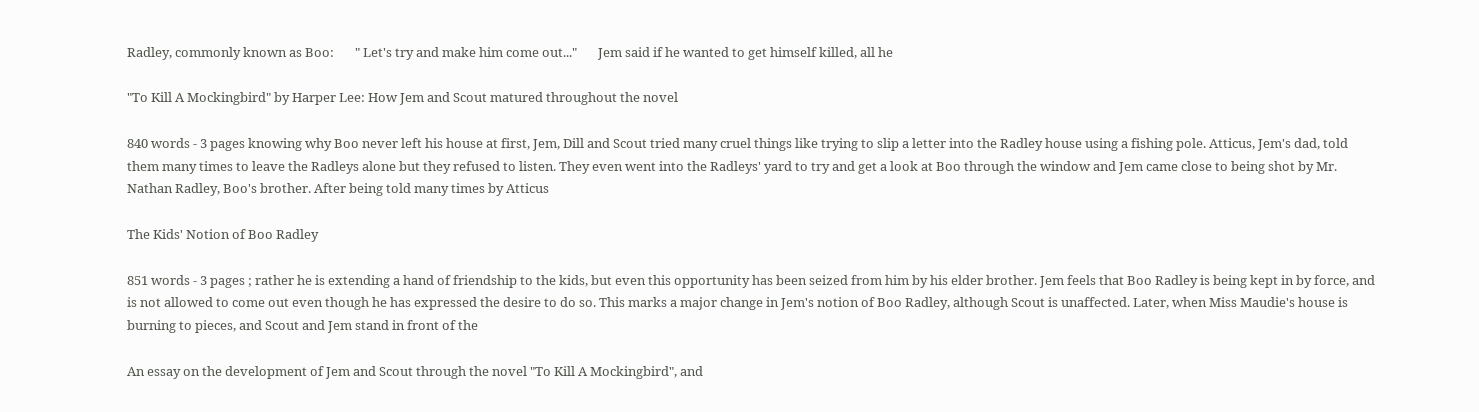Radley, commonly known as Boo:       " Let's try and make him come out..."       Jem said if he wanted to get himself killed, all he

"To Kill A Mockingbird" by Harper Lee: How Jem and Scout matured throughout the novel

840 words - 3 pages knowing why Boo never left his house at first, Jem, Dill and Scout tried many cruel things like trying to slip a letter into the Radley house using a fishing pole. Atticus, Jem's dad, told them many times to leave the Radleys alone but they refused to listen. They even went into the Radleys' yard to try and get a look at Boo through the window and Jem came close to being shot by Mr. Nathan Radley, Boo's brother. After being told many times by Atticus

The Kids' Notion of Boo Radley

851 words - 3 pages ; rather he is extending a hand of friendship to the kids, but even this opportunity has been seized from him by his elder brother. Jem feels that Boo Radley is being kept in by force, and is not allowed to come out even though he has expressed the desire to do so. This marks a major change in Jem's notion of Boo Radley, although Scout is unaffected. Later, when Miss Maudie's house is burning to pieces, and Scout and Jem stand in front of the

An essay on the development of Jem and Scout through the novel "To Kill A Mockingbird", and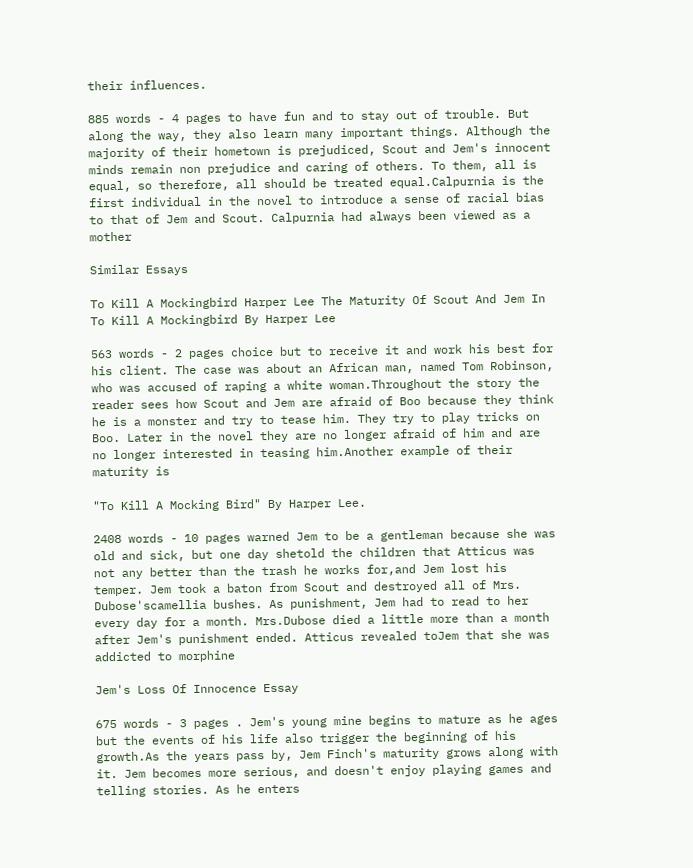their influences.

885 words - 4 pages to have fun and to stay out of trouble. But along the way, they also learn many important things. Although the majority of their hometown is prejudiced, Scout and Jem's innocent minds remain non prejudice and caring of others. To them, all is equal, so therefore, all should be treated equal.Calpurnia is the first individual in the novel to introduce a sense of racial bias to that of Jem and Scout. Calpurnia had always been viewed as a mother

Similar Essays

To Kill A Mockingbird Harper Lee The Maturity Of Scout And Jem In To Kill A Mockingbird By Harper Lee

563 words - 2 pages choice but to receive it and work his best for his client. The case was about an African man, named Tom Robinson, who was accused of raping a white woman.Throughout the story the reader sees how Scout and Jem are afraid of Boo because they think he is a monster and try to tease him. They try to play tricks on Boo. Later in the novel they are no longer afraid of him and are no longer interested in teasing him.Another example of their maturity is

"To Kill A Mocking Bird" By Harper Lee.

2408 words - 10 pages warned Jem to be a gentleman because she was old and sick, but one day shetold the children that Atticus was not any better than the trash he works for,and Jem lost his temper. Jem took a baton from Scout and destroyed all of Mrs. Dubose'scamellia bushes. As punishment, Jem had to read to her every day for a month. Mrs.Dubose died a little more than a month after Jem's punishment ended. Atticus revealed toJem that she was addicted to morphine

Jem's Loss Of Innocence Essay

675 words - 3 pages . Jem's young mine begins to mature as he ages but the events of his life also trigger the beginning of his growth.As the years pass by, Jem Finch's maturity grows along with it. Jem becomes more serious, and doesn't enjoy playing games and telling stories. As he enters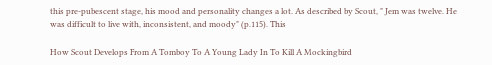this pre-pubescent stage, his mood and personality changes a lot. As described by Scout, " Jem was twelve. He was difficult to live with, inconsistent, and moody" (p.115). This

How Scout Develops From A Tomboy To A Young Lady In To Kill A Mockingbird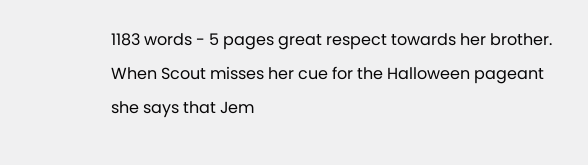1183 words - 5 pages great respect towards her brother. When Scout misses her cue for the Halloween pageant she says that Jem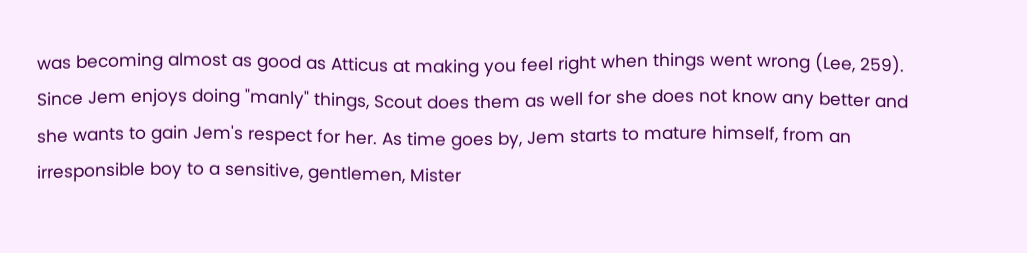was becoming almost as good as Atticus at making you feel right when things went wrong (Lee, 259). Since Jem enjoys doing "manly" things, Scout does them as well for she does not know any better and she wants to gain Jem's respect for her. As time goes by, Jem starts to mature himself, from an irresponsible boy to a sensitive, gentlemen, Mister